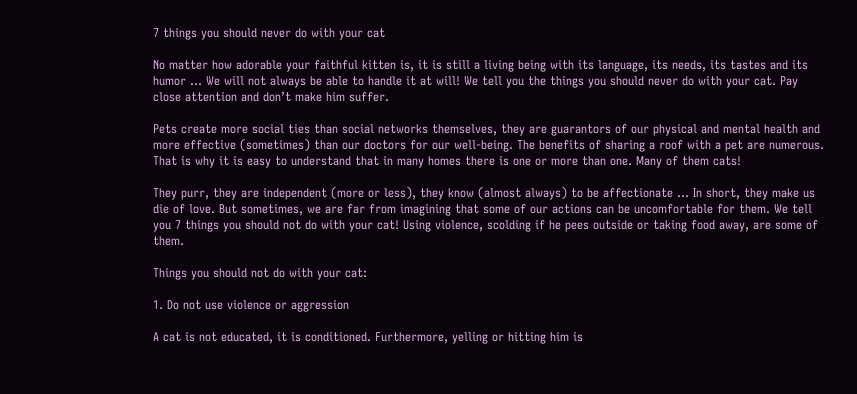7 things you should never do with your cat

No matter how adorable your faithful kitten is, it is still a living being with its language, its needs, its tastes and its humor … We will not always be able to handle it at will! We tell you the things you should never do with your cat. Pay close attention and don’t make him suffer.

Pets create more social ties than social networks themselves, they are guarantors of our physical and mental health and more effective (sometimes) than our doctors for our well-being. The benefits of sharing a roof with a pet are numerous. That is why it is easy to understand that in many homes there is one or more than one. Many of them cats!

They purr, they are independent (more or less), they know (almost always) to be affectionate … In short, they make us die of love. But sometimes, we are far from imagining that some of our actions can be uncomfortable for them. We tell you 7 things you should not do with your cat! Using violence, scolding if he pees outside or taking food away, are some of them.

Things you should not do with your cat:

1. Do not use violence or aggression

A cat is not educated, it is conditioned. Furthermore, yelling or hitting him is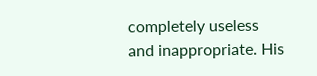completely useless and inappropriate. His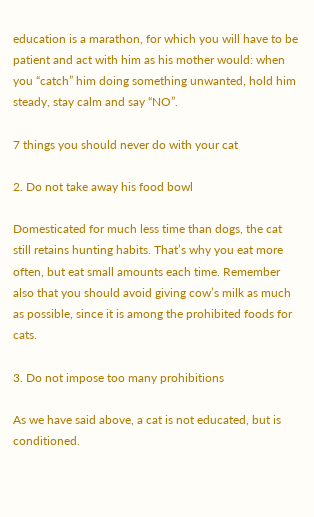education is a marathon, for which you will have to be patient and act with him as his mother would: when you “catch” him doing something unwanted, hold him steady, stay calm and say “NO”.

7 things you should never do with your cat

2. Do not take away his food bowl

Domesticated for much less time than dogs, the cat still retains hunting habits. That’s why you eat more often, but eat small amounts each time. Remember also that you should avoid giving cow’s milk as much as possible, since it is among the prohibited foods for cats.

3. Do not impose too many prohibitions

As we have said above, a cat is not educated, but is conditioned.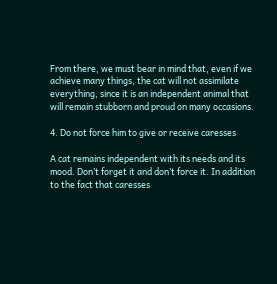From there, we must bear in mind that, even if we achieve many things, the cat will not assimilate everything, since it is an independent animal that will remain stubborn and proud on many occasions.

4. Do not force him to give or receive caresses

A cat remains independent with its needs and its mood. Don’t forget it and don’t force it. In addition to the fact that caresses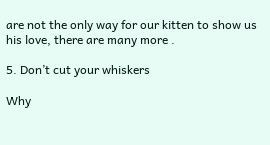are not the only way for our kitten to show us his love, there are many more .

5. Don’t cut your whiskers

Why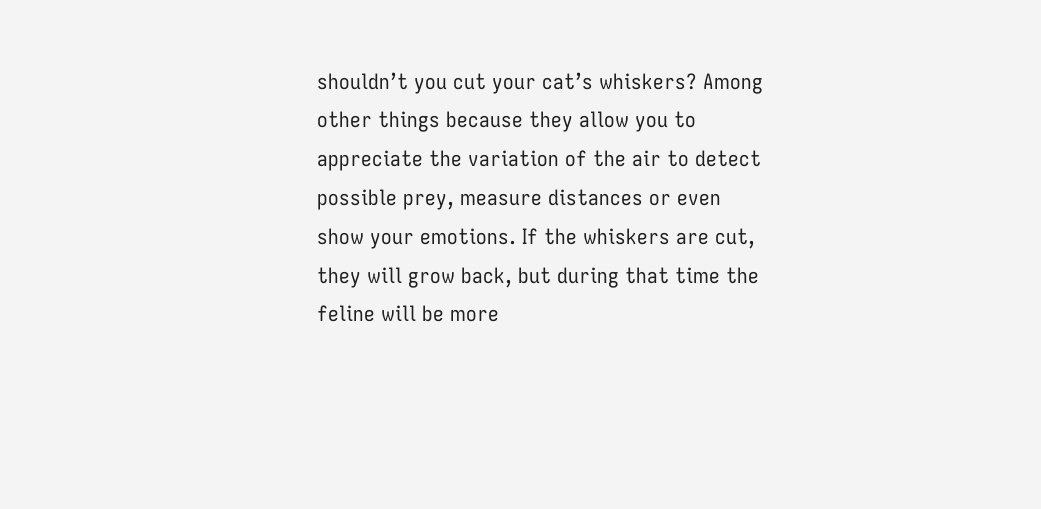shouldn’t you cut your cat’s whiskers? Among other things because they allow you to appreciate the variation of the air to detect possible prey, measure distances or even show your emotions. If the whiskers are cut, they will grow back, but during that time the feline will be more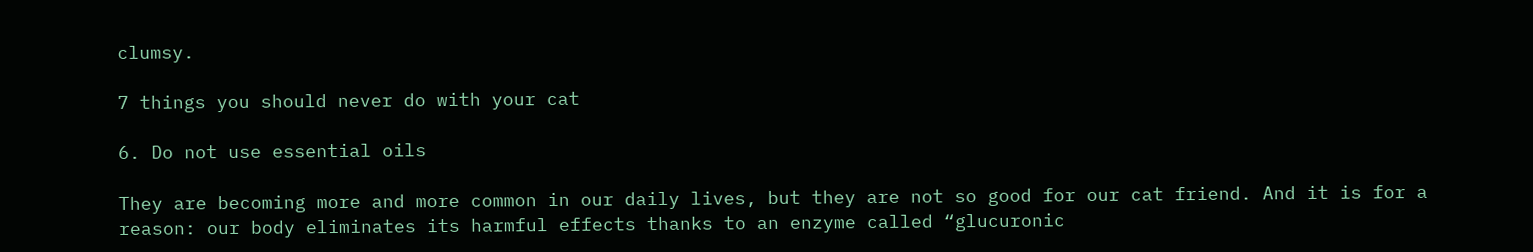clumsy.

7 things you should never do with your cat

6. Do not use essential oils

They are becoming more and more common in our daily lives, but they are not so good for our cat friend. And it is for a reason: our body eliminates its harmful effects thanks to an enzyme called “glucuronic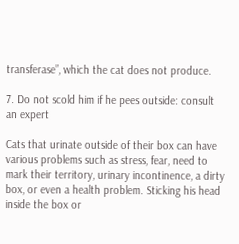transferase”, which the cat does not produce.

7. Do not scold him if he pees outside: consult an expert

Cats that urinate outside of their box can have various problems such as stress, fear, need to mark their territory, urinary incontinence, a dirty box, or even a health problem. Sticking his head inside the box or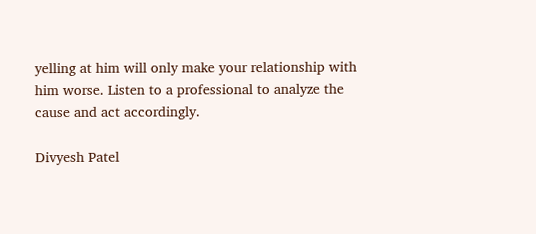yelling at him will only make your relationship with him worse. Listen to a professional to analyze the cause and act accordingly.

Divyesh Patel